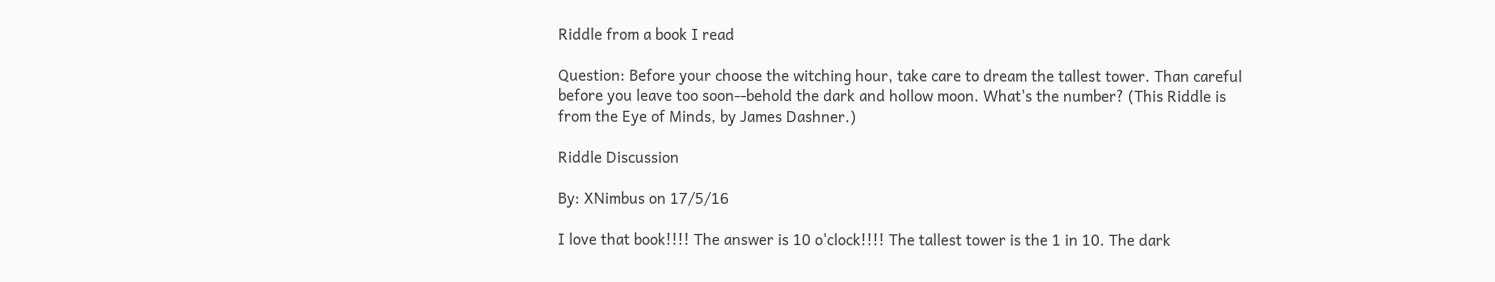Riddle from a book I read

Question: Before your choose the witching hour, take care to dream the tallest tower. Than careful before you leave too soon--behold the dark and hollow moon. What's the number? (This Riddle is from the Eye of Minds, by James Dashner.)

Riddle Discussion

By: XNimbus on 17/5/16

I love that book!!!! The answer is 10 o'clock!!!! The tallest tower is the 1 in 10. The dark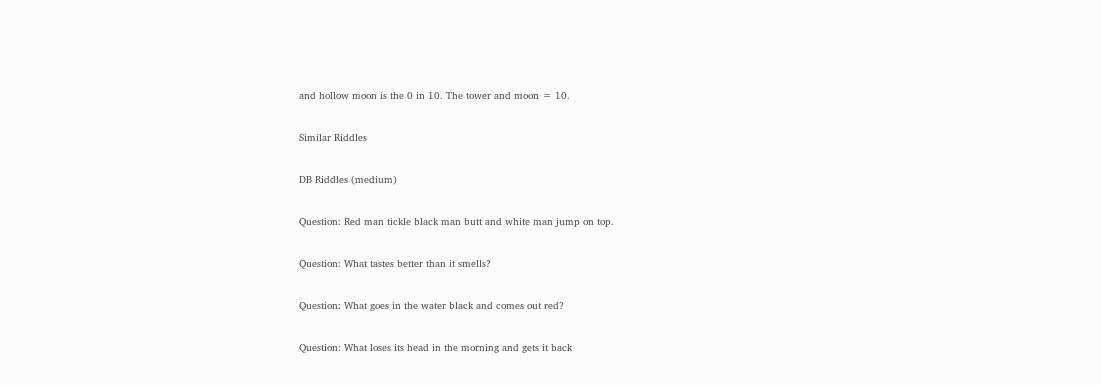and hollow moon is the 0 in 10. The tower and moon = 10.

Similar Riddles

DB Riddles (medium)

Question: Red man tickle black man butt and white man jump on top.

Question: What tastes better than it smells?

Question: What goes in the water black and comes out red?

Question: What loses its head in the morning and gets it back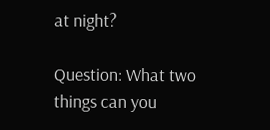at night?

Question: What two things can you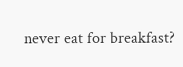never eat for breakfast?